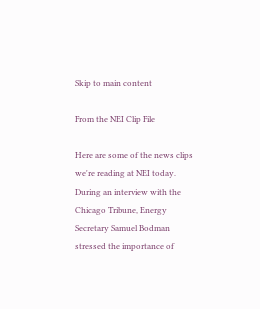Skip to main content

From the NEI Clip File

Here are some of the news clips we're reading at NEI today. During an interview with the Chicago Tribune, Energy Secretary Samuel Bodman stressed the importance of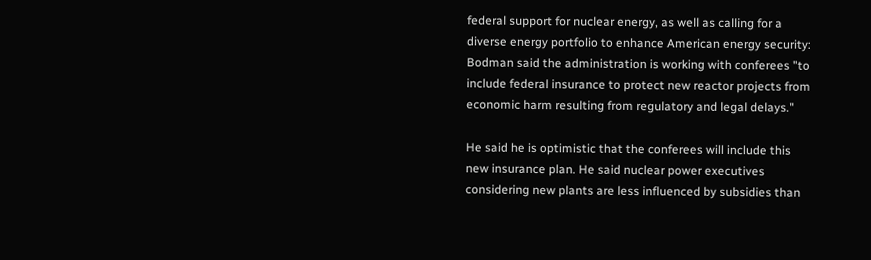federal support for nuclear energy, as well as calling for a diverse energy portfolio to enhance American energy security:
Bodman said the administration is working with conferees "to include federal insurance to protect new reactor projects from economic harm resulting from regulatory and legal delays."

He said he is optimistic that the conferees will include this new insurance plan. He said nuclear power executives considering new plants are less influenced by subsidies than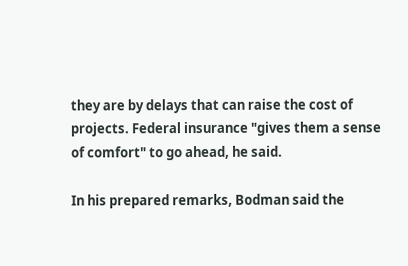they are by delays that can raise the cost of projects. Federal insurance "gives them a sense of comfort" to go ahead, he said.

In his prepared remarks, Bodman said the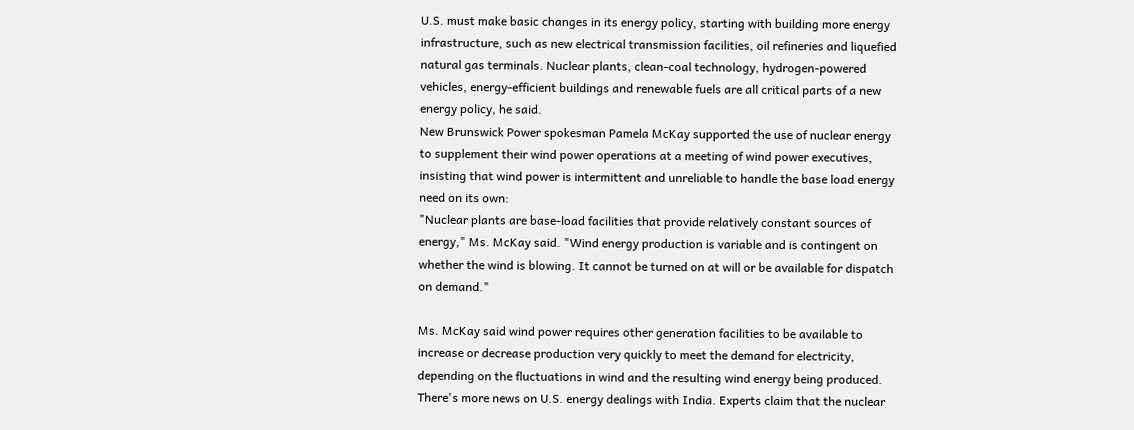U.S. must make basic changes in its energy policy, starting with building more energy infrastructure, such as new electrical transmission facilities, oil refineries and liquefied natural gas terminals. Nuclear plants, clean-coal technology, hydrogen-powered vehicles, energy-efficient buildings and renewable fuels are all critical parts of a new energy policy, he said.
New Brunswick Power spokesman Pamela McKay supported the use of nuclear energy to supplement their wind power operations at a meeting of wind power executives, insisting that wind power is intermittent and unreliable to handle the base load energy need on its own:
"Nuclear plants are base-load facilities that provide relatively constant sources of energy," Ms. McKay said. "Wind energy production is variable and is contingent on whether the wind is blowing. It cannot be turned on at will or be available for dispatch on demand."

Ms. McKay said wind power requires other generation facilities to be available to increase or decrease production very quickly to meet the demand for electricity, depending on the fluctuations in wind and the resulting wind energy being produced.
There's more news on U.S. energy dealings with India. Experts claim that the nuclear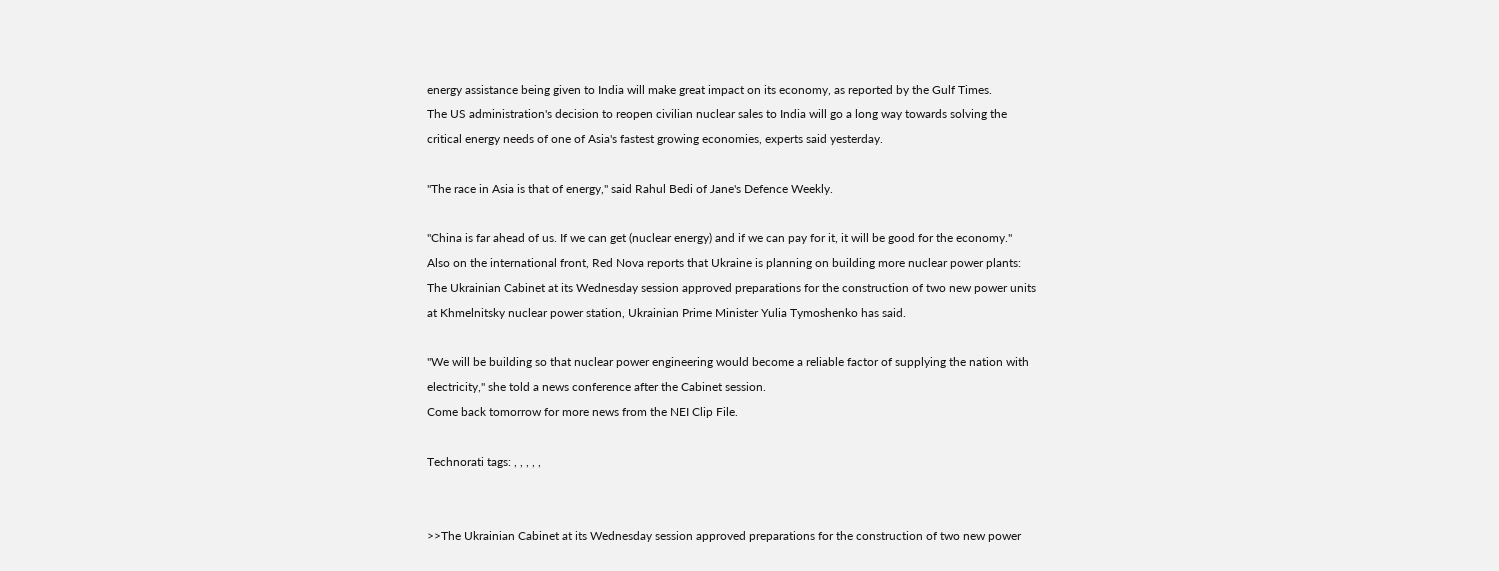energy assistance being given to India will make great impact on its economy, as reported by the Gulf Times.
The US administration's decision to reopen civilian nuclear sales to India will go a long way towards solving the critical energy needs of one of Asia's fastest growing economies, experts said yesterday.

"The race in Asia is that of energy," said Rahul Bedi of Jane's Defence Weekly.

"China is far ahead of us. If we can get (nuclear energy) and if we can pay for it, it will be good for the economy."
Also on the international front, Red Nova reports that Ukraine is planning on building more nuclear power plants:
The Ukrainian Cabinet at its Wednesday session approved preparations for the construction of two new power units at Khmelnitsky nuclear power station, Ukrainian Prime Minister Yulia Tymoshenko has said.

"We will be building so that nuclear power engineering would become a reliable factor of supplying the nation with electricity," she told a news conference after the Cabinet session.
Come back tomorrow for more news from the NEI Clip File.

Technorati tags: , , , , ,


>>The Ukrainian Cabinet at its Wednesday session approved preparations for the construction of two new power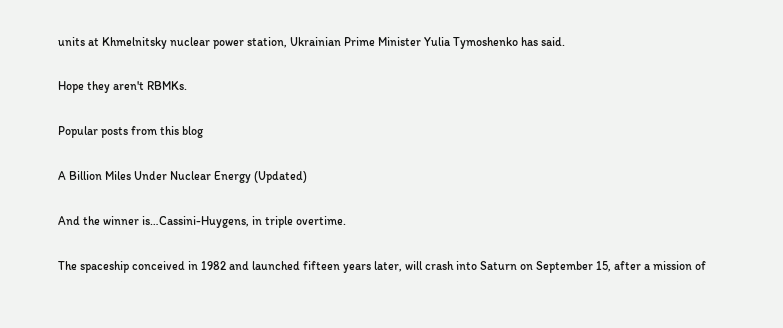units at Khmelnitsky nuclear power station, Ukrainian Prime Minister Yulia Tymoshenko has said.

Hope they aren't RBMKs.

Popular posts from this blog

A Billion Miles Under Nuclear Energy (Updated)

And the winner is…Cassini-Huygens, in triple overtime.

The spaceship conceived in 1982 and launched fifteen years later, will crash into Saturn on September 15, after a mission of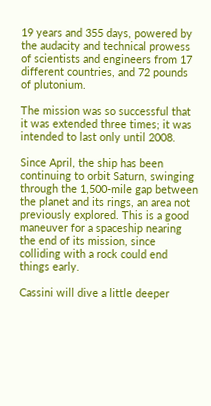19 years and 355 days, powered by the audacity and technical prowess of scientists and engineers from 17 different countries, and 72 pounds of plutonium.

The mission was so successful that it was extended three times; it was intended to last only until 2008.

Since April, the ship has been continuing to orbit Saturn, swinging through the 1,500-mile gap between the planet and its rings, an area not previously explored. This is a good maneuver for a spaceship nearing the end of its mission, since colliding with a rock could end things early.

Cassini will dive a little deeper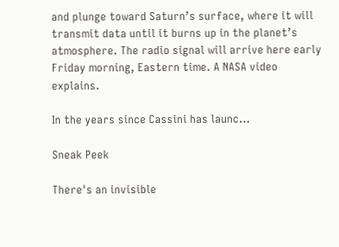and plunge toward Saturn’s surface, where it will transmit data until it burns up in the planet’s atmosphere. The radio signal will arrive here early Friday morning, Eastern time. A NASA video explains.

In the years since Cassini has launc…

Sneak Peek

There's an invisible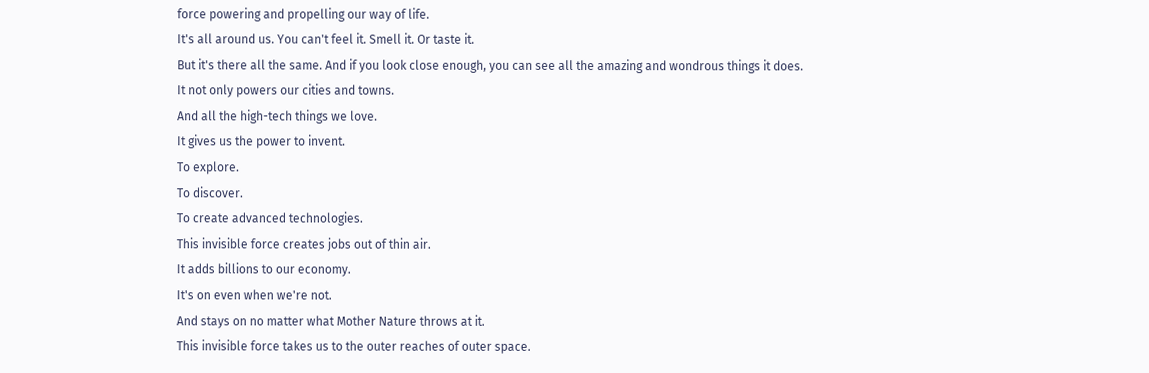force powering and propelling our way of life.
It's all around us. You can't feel it. Smell it. Or taste it.
But it's there all the same. And if you look close enough, you can see all the amazing and wondrous things it does.
It not only powers our cities and towns.
And all the high-tech things we love.
It gives us the power to invent.
To explore.
To discover.
To create advanced technologies.
This invisible force creates jobs out of thin air.
It adds billions to our economy.
It's on even when we're not.
And stays on no matter what Mother Nature throws at it.
This invisible force takes us to the outer reaches of outer space.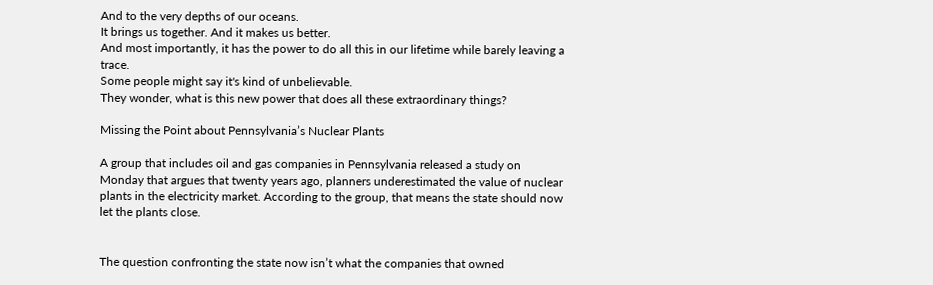And to the very depths of our oceans.
It brings us together. And it makes us better.
And most importantly, it has the power to do all this in our lifetime while barely leaving a trace.
Some people might say it's kind of unbelievable.
They wonder, what is this new power that does all these extraordinary things?

Missing the Point about Pennsylvania’s Nuclear Plants

A group that includes oil and gas companies in Pennsylvania released a study on Monday that argues that twenty years ago, planners underestimated the value of nuclear plants in the electricity market. According to the group, that means the state should now let the plants close.


The question confronting the state now isn’t what the companies that owned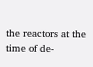the reactors at the time of de-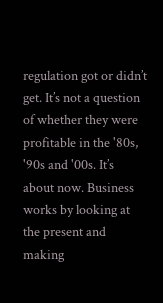regulation got or didn’t get. It’s not a question of whether they were profitable in the '80s, '90s and '00s. It’s about now. Business works by looking at the present and making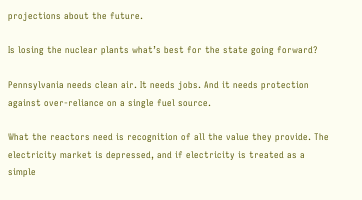projections about the future.

Is losing the nuclear plants what’s best for the state going forward?

Pennsylvania needs clean air. It needs jobs. And it needs protection against over-reliance on a single fuel source.

What the reactors need is recognition of all the value they provide. The electricity market is depressed, and if electricity is treated as a simple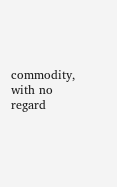commodity, with no regard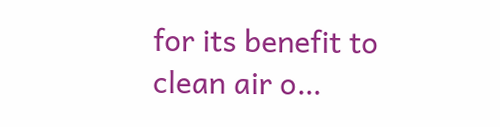for its benefit to clean air o…